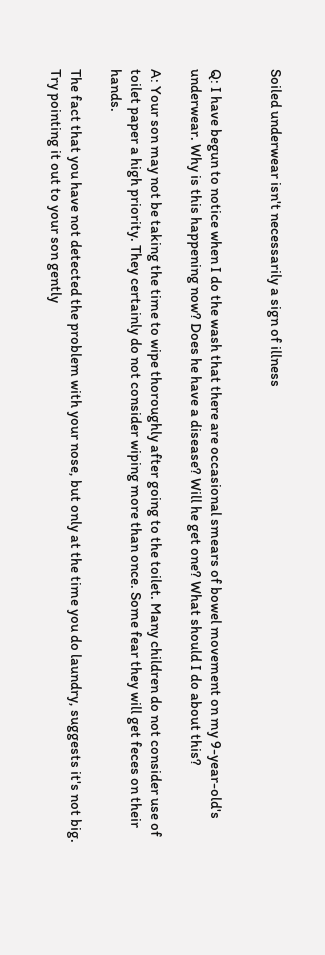Soiled underwear isn't necessarily a sign of illness


Q: I have begun to notice when I do the wash that there are occasional smears of bowel movement on my 9-year-old's underwear. Why is this happening now? Does he have a disease? Will he get one? What should I do about this?

A: Your son may not be taking the time to wipe thoroughly after going to the toilet. Many children do not consider use of toilet paper a high priority. They certainly do not consider wiping more than once. Some fear they will get feces on their hands.

The fact that you have not detected the problem with your nose, but only at the time you do laundry, suggests it's not big. Try pointing it out to your son gently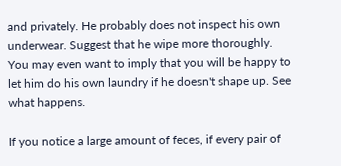and privately. He probably does not inspect his own underwear. Suggest that he wipe more thoroughly. You may even want to imply that you will be happy to let him do his own laundry if he doesn't shape up. See what happens.

If you notice a large amount of feces, if every pair of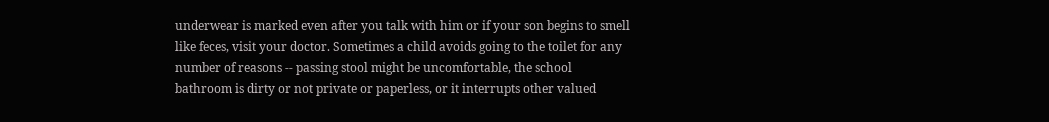underwear is marked even after you talk with him or if your son begins to smell like feces, visit your doctor. Sometimes a child avoids going to the toilet for any number of reasons -- passing stool might be uncomfortable, the school bathroom is dirty or not private or paperless, or it interrupts other valued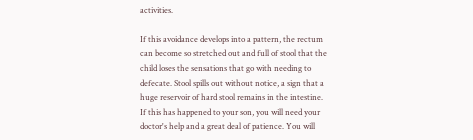activities.

If this avoidance develops into a pattern, the rectum can become so stretched out and full of stool that the child loses the sensations that go with needing to defecate. Stool spills out without notice, a sign that a huge reservoir of hard stool remains in the intestine. If this has happened to your son, you will need your doctor's help and a great deal of patience. You will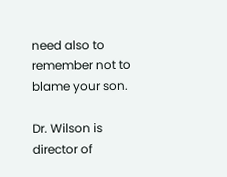need also to remember not to blame your son.

Dr. Wilson is director of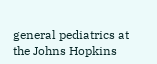general pediatrics at the Johns Hopkins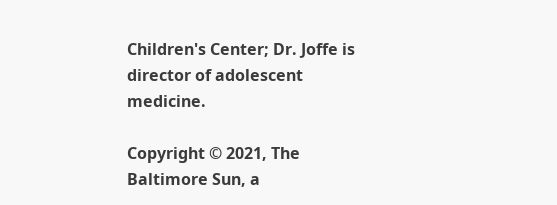Children's Center; Dr. Joffe is director of adolescent medicine.

Copyright © 2021, The Baltimore Sun, a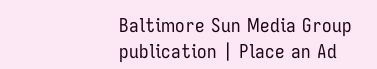Baltimore Sun Media Group publication | Place an Ad